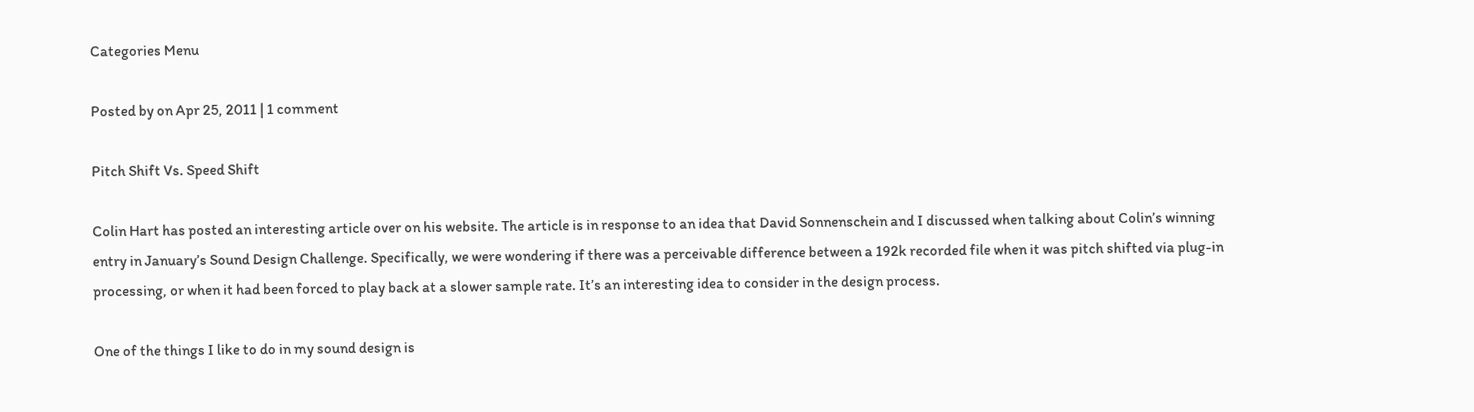Categories Menu

Posted by on Apr 25, 2011 | 1 comment

Pitch Shift Vs. Speed Shift

Colin Hart has posted an interesting article over on his website. The article is in response to an idea that David Sonnenschein and I discussed when talking about Colin’s winning entry in January’s Sound Design Challenge. Specifically, we were wondering if there was a perceivable difference between a 192k recorded file when it was pitch shifted via plug-in processing, or when it had been forced to play back at a slower sample rate. It’s an interesting idea to consider in the design process.

One of the things I like to do in my sound design is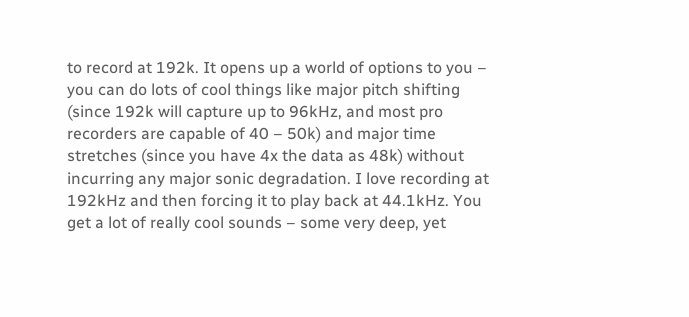to record at 192k. It opens up a world of options to you – you can do lots of cool things like major pitch shifting (since 192k will capture up to 96kHz, and most pro recorders are capable of 40 – 50k) and major time stretches (since you have 4x the data as 48k) without incurring any major sonic degradation. I love recording at 192kHz and then forcing it to play back at 44.1kHz. You get a lot of really cool sounds – some very deep, yet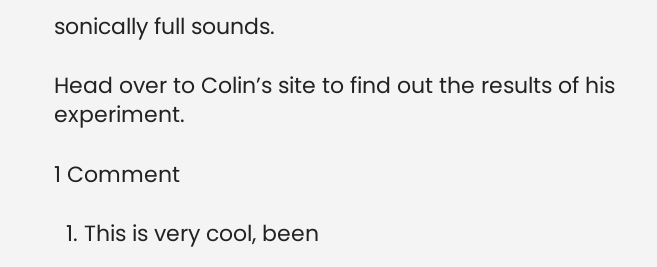sonically full sounds.

Head over to Colin’s site to find out the results of his experiment.

1 Comment

  1. This is very cool, been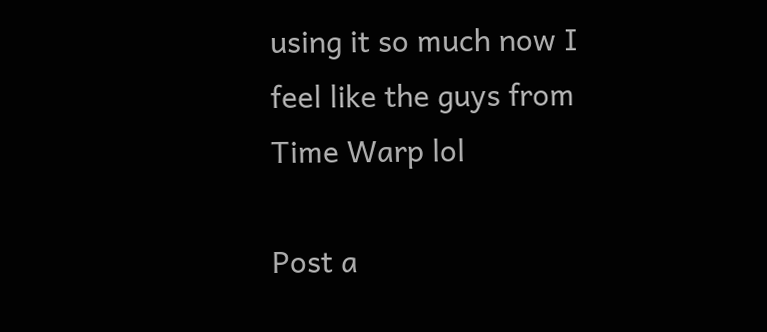using it so much now I feel like the guys from Time Warp lol

Post a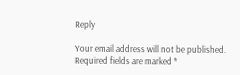Reply

Your email address will not be published. Required fields are marked *